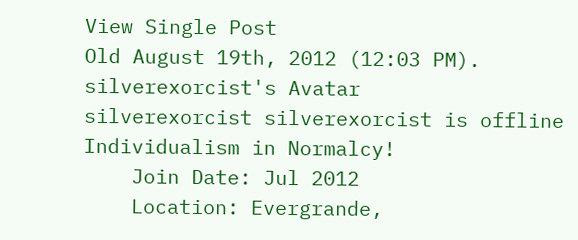View Single Post
Old August 19th, 2012 (12:03 PM).
silverexorcist's Avatar
silverexorcist silverexorcist is offline
Individualism in Normalcy!
    Join Date: Jul 2012
    Location: Evergrande,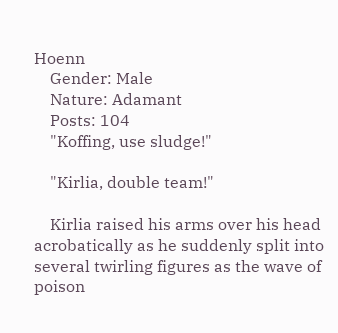Hoenn
    Gender: Male
    Nature: Adamant
    Posts: 104
    "Koffing, use sludge!"

    "Kirlia, double team!"

    Kirlia raised his arms over his head acrobatically as he suddenly split into several twirling figures as the wave of poison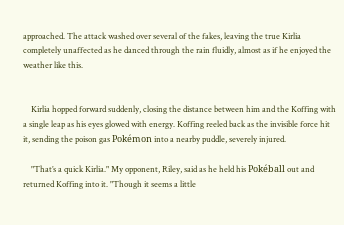approached. The attack washed over several of the fakes, leaving the true Kirlia completely unaffected as he danced through the rain fluidly, almost as if he enjoyed the weather like this.


    Kirlia hopped forward suddenly, closing the distance between him and the Koffing with a single leap as his eyes glowed with energy. Koffing reeled back as the invisible force hit it, sending the poison gas Pokémon into a nearby puddle, severely injured.

    "That’s a quick Kirlia." My opponent, Riley, said as he held his Pokéball out and returned Koffing into it. "Though it seems a little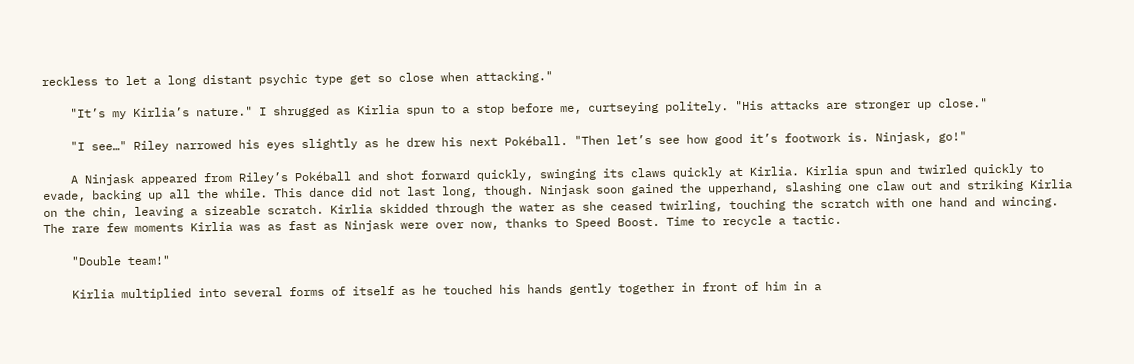reckless to let a long distant psychic type get so close when attacking."

    "It’s my Kirlia’s nature." I shrugged as Kirlia spun to a stop before me, curtseying politely. "His attacks are stronger up close."

    "I see…" Riley narrowed his eyes slightly as he drew his next Pokéball. "Then let’s see how good it’s footwork is. Ninjask, go!"

    A Ninjask appeared from Riley’s Pokéball and shot forward quickly, swinging its claws quickly at Kirlia. Kirlia spun and twirled quickly to evade, backing up all the while. This dance did not last long, though. Ninjask soon gained the upperhand, slashing one claw out and striking Kirlia on the chin, leaving a sizeable scratch. Kirlia skidded through the water as she ceased twirling, touching the scratch with one hand and wincing. The rare few moments Kirlia was as fast as Ninjask were over now, thanks to Speed Boost. Time to recycle a tactic.

    "Double team!"

    Kirlia multiplied into several forms of itself as he touched his hands gently together in front of him in a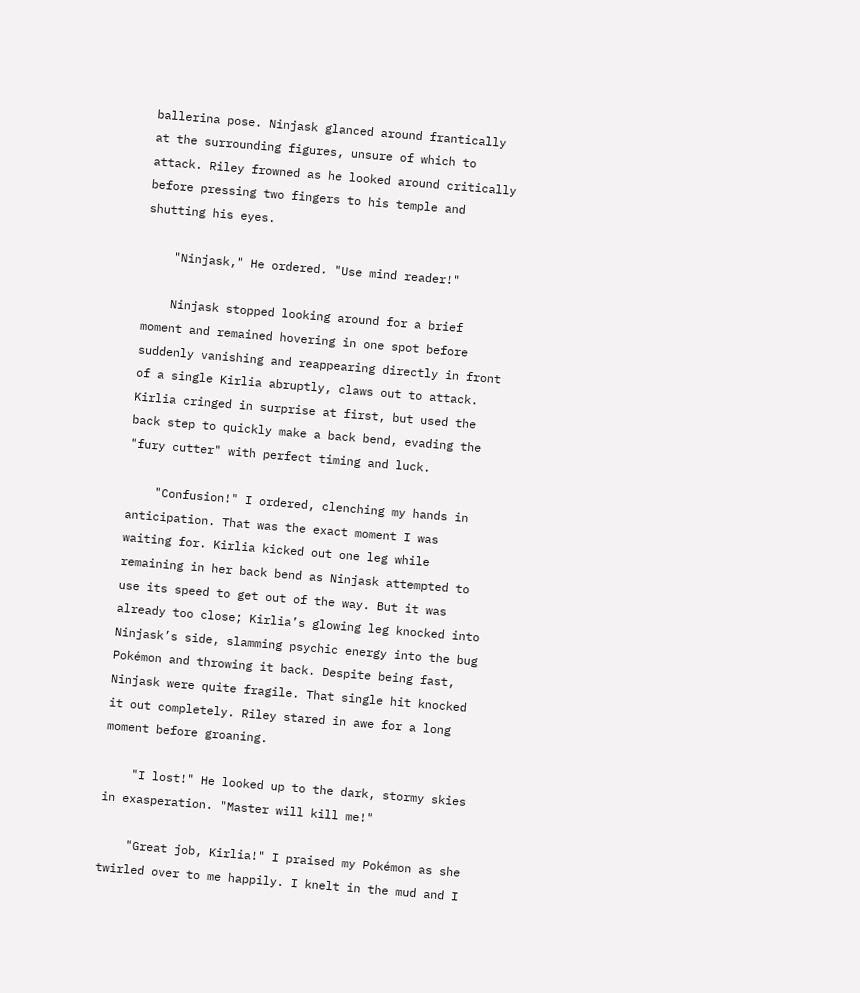ballerina pose. Ninjask glanced around frantically at the surrounding figures, unsure of which to attack. Riley frowned as he looked around critically before pressing two fingers to his temple and shutting his eyes.

    "Ninjask," He ordered. "Use mind reader!"

    Ninjask stopped looking around for a brief moment and remained hovering in one spot before suddenly vanishing and reappearing directly in front of a single Kirlia abruptly, claws out to attack. Kirlia cringed in surprise at first, but used the back step to quickly make a back bend, evading the "fury cutter" with perfect timing and luck.

    "Confusion!" I ordered, clenching my hands in anticipation. That was the exact moment I was waiting for. Kirlia kicked out one leg while remaining in her back bend as Ninjask attempted to use its speed to get out of the way. But it was already too close; Kirlia’s glowing leg knocked into Ninjask’s side, slamming psychic energy into the bug Pokémon and throwing it back. Despite being fast, Ninjask were quite fragile. That single hit knocked it out completely. Riley stared in awe for a long moment before groaning.

    "I lost!" He looked up to the dark, stormy skies in exasperation. "Master will kill me!"

    "Great job, Kirlia!" I praised my Pokémon as she twirled over to me happily. I knelt in the mud and I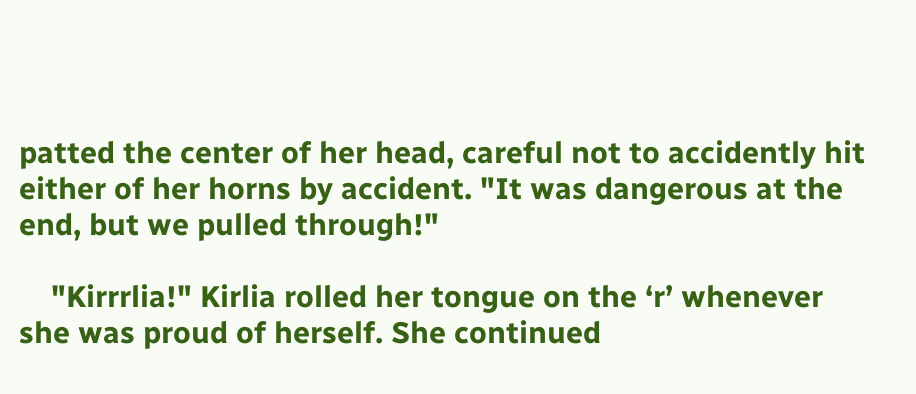patted the center of her head, careful not to accidently hit either of her horns by accident. "It was dangerous at the end, but we pulled through!"

    "Kirrrlia!" Kirlia rolled her tongue on the ‘r’ whenever she was proud of herself. She continued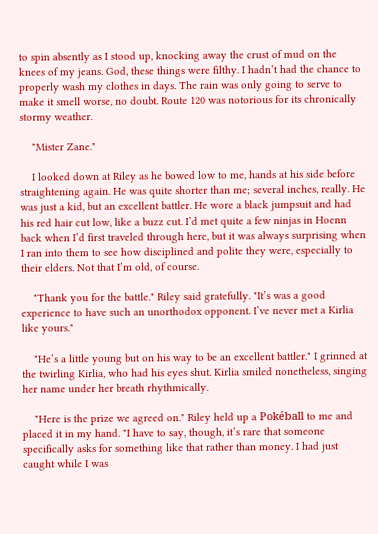to spin absently as I stood up, knocking away the crust of mud on the knees of my jeans. God, these things were filthy. I hadn’t had the chance to properly wash my clothes in days. The rain was only going to serve to make it smell worse, no doubt. Route 120 was notorious for its chronically stormy weather.

    "Mister Zane."

    I looked down at Riley as he bowed low to me, hands at his side before straightening again. He was quite shorter than me; several inches, really. He was just a kid, but an excellent battler. He wore a black jumpsuit and had his red hair cut low, like a buzz cut. I’d met quite a few ninjas in Hoenn back when I’d first traveled through here, but it was always surprising when I ran into them to see how disciplined and polite they were, especially to their elders. Not that I’m old, of course.

    "Thank you for the battle." Riley said gratefully. "It’s was a good experience to have such an unorthodox opponent. I’ve never met a Kirlia like yours."

    "He’s a little young but on his way to be an excellent battler." I grinned at the twirling Kirlia, who had his eyes shut. Kirlia smiled nonetheless, singing her name under her breath rhythmically.

    "Here is the prize we agreed on." Riley held up a Pokéball to me and placed it in my hand. "I have to say, though, it’s rare that someone specifically asks for something like that rather than money. I had just caught while I was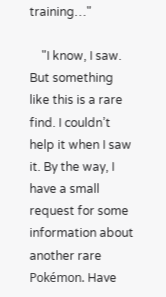training…"

    "I know, I saw. But something like this is a rare find. I couldn’t help it when I saw it. By the way, I have a small request for some information about another rare Pokémon. Have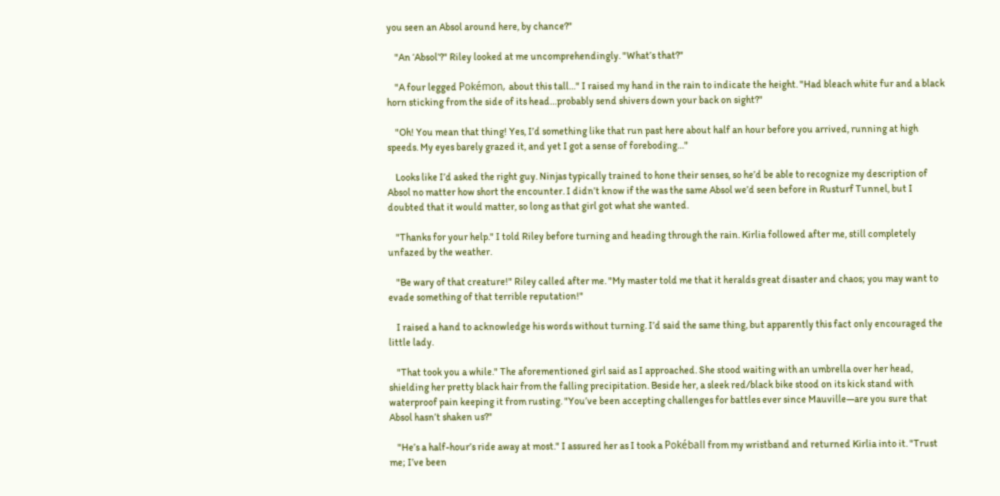you seen an Absol around here, by chance?"

    "An ‘Absol’?" Riley looked at me uncomprehendingly. "What’s that?"

    "A four legged Pokémon, about this tall…" I raised my hand in the rain to indicate the height. "Had bleach white fur and a black horn sticking from the side of its head…probably send shivers down your back on sight?"

    "Oh! You mean that thing! Yes, I’d something like that run past here about half an hour before you arrived, running at high speeds. My eyes barely grazed it, and yet I got a sense of foreboding…"

    Looks like I’d asked the right guy. Ninjas typically trained to hone their senses, so he’d be able to recognize my description of Absol no matter how short the encounter. I didn’t know if the was the same Absol we’d seen before in Rusturf Tunnel, but I doubted that it would matter, so long as that girl got what she wanted.

    "Thanks for your help." I told Riley before turning and heading through the rain. Kirlia followed after me, still completely unfazed by the weather.

    "Be wary of that creature!" Riley called after me. "My master told me that it heralds great disaster and chaos; you may want to evade something of that terrible reputation!"

    I raised a hand to acknowledge his words without turning. I’d said the same thing, but apparently this fact only encouraged the little lady.

    "That took you a while." The aforementioned girl said as I approached. She stood waiting with an umbrella over her head, shielding her pretty black hair from the falling precipitation. Beside her, a sleek red/black bike stood on its kick stand with waterproof pain keeping it from rusting. "You’ve been accepting challenges for battles ever since Mauville—are you sure that Absol hasn’t shaken us?"

    "He’s a half-hour’s ride away at most." I assured her as I took a Pokéball from my wristband and returned Kirlia into it. "Trust me; I’ve been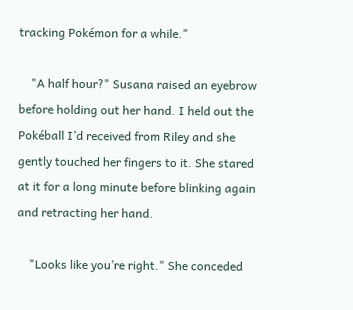tracking Pokémon for a while."

    "A half hour?" Susana raised an eyebrow before holding out her hand. I held out the Pokéball I’d received from Riley and she gently touched her fingers to it. She stared at it for a long minute before blinking again and retracting her hand.

    "Looks like you’re right." She conceded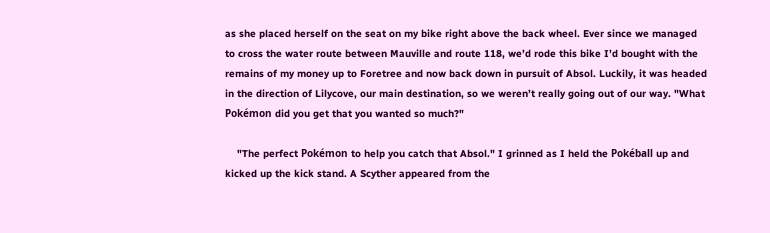as she placed herself on the seat on my bike right above the back wheel. Ever since we managed to cross the water route between Mauville and route 118, we’d rode this bike I’d bought with the remains of my money up to Foretree and now back down in pursuit of Absol. Luckily, it was headed in the direction of Lilycove, our main destination, so we weren’t really going out of our way. "What Pokémon did you get that you wanted so much?"

    "The perfect Pokémon to help you catch that Absol." I grinned as I held the Pokéball up and kicked up the kick stand. A Scyther appeared from the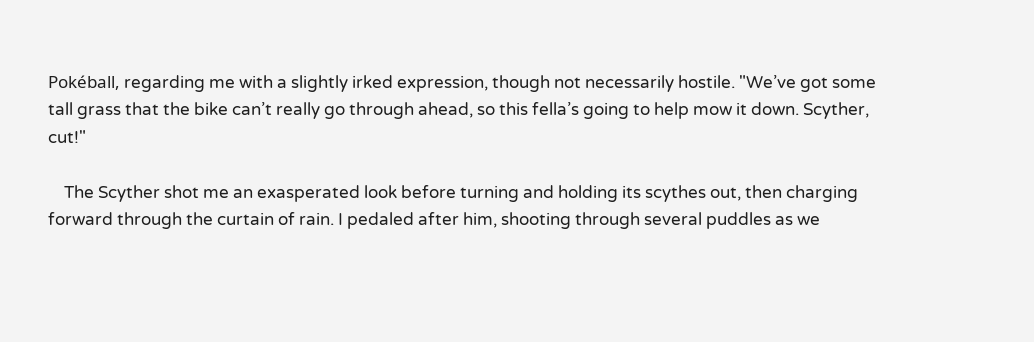Pokéball, regarding me with a slightly irked expression, though not necessarily hostile. "We’ve got some tall grass that the bike can’t really go through ahead, so this fella’s going to help mow it down. Scyther, cut!"

    The Scyther shot me an exasperated look before turning and holding its scythes out, then charging forward through the curtain of rain. I pedaled after him, shooting through several puddles as we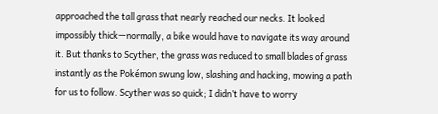approached the tall grass that nearly reached our necks. It looked impossibly thick—normally, a bike would have to navigate its way around it. But thanks to Scyther, the grass was reduced to small blades of grass instantly as the Pokémon swung low, slashing and hacking, mowing a path for us to follow. Scyther was so quick; I didn’t have to worry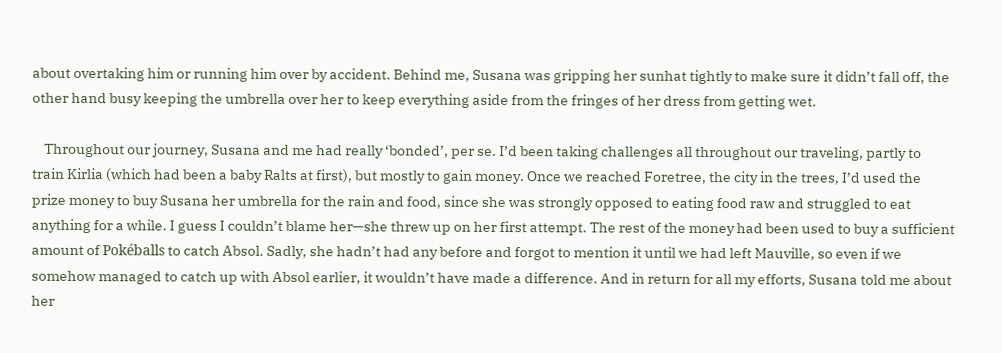about overtaking him or running him over by accident. Behind me, Susana was gripping her sunhat tightly to make sure it didn’t fall off, the other hand busy keeping the umbrella over her to keep everything aside from the fringes of her dress from getting wet.

    Throughout our journey, Susana and me had really ‘bonded’, per se. I’d been taking challenges all throughout our traveling, partly to train Kirlia (which had been a baby Ralts at first), but mostly to gain money. Once we reached Foretree, the city in the trees, I’d used the prize money to buy Susana her umbrella for the rain and food, since she was strongly opposed to eating food raw and struggled to eat anything for a while. I guess I couldn’t blame her—she threw up on her first attempt. The rest of the money had been used to buy a sufficient amount of Pokéballs to catch Absol. Sadly, she hadn’t had any before and forgot to mention it until we had left Mauville, so even if we somehow managed to catch up with Absol earlier, it wouldn’t have made a difference. And in return for all my efforts, Susana told me about her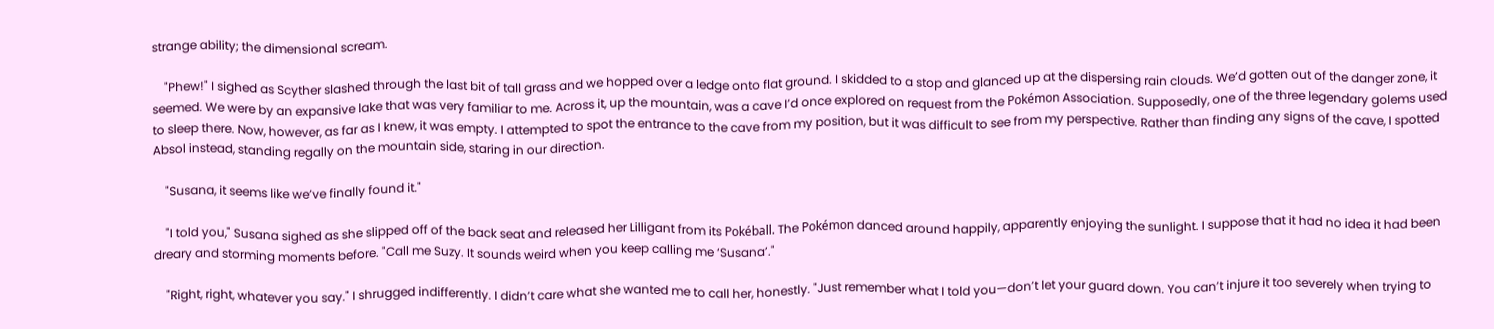strange ability; the dimensional scream.

    "Phew!" I sighed as Scyther slashed through the last bit of tall grass and we hopped over a ledge onto flat ground. I skidded to a stop and glanced up at the dispersing rain clouds. We’d gotten out of the danger zone, it seemed. We were by an expansive lake that was very familiar to me. Across it, up the mountain, was a cave I’d once explored on request from the Pokémon Association. Supposedly, one of the three legendary golems used to sleep there. Now, however, as far as I knew, it was empty. I attempted to spot the entrance to the cave from my position, but it was difficult to see from my perspective. Rather than finding any signs of the cave, I spotted Absol instead, standing regally on the mountain side, staring in our direction.

    "Susana, it seems like we’ve finally found it."

    "I told you," Susana sighed as she slipped off of the back seat and released her Lilligant from its Pokéball. The Pokémon danced around happily, apparently enjoying the sunlight. I suppose that it had no idea it had been dreary and storming moments before. "Call me Suzy. It sounds weird when you keep calling me ‘Susana’."

    "Right, right, whatever you say." I shrugged indifferently. I didn’t care what she wanted me to call her, honestly. "Just remember what I told you—don’t let your guard down. You can’t injure it too severely when trying to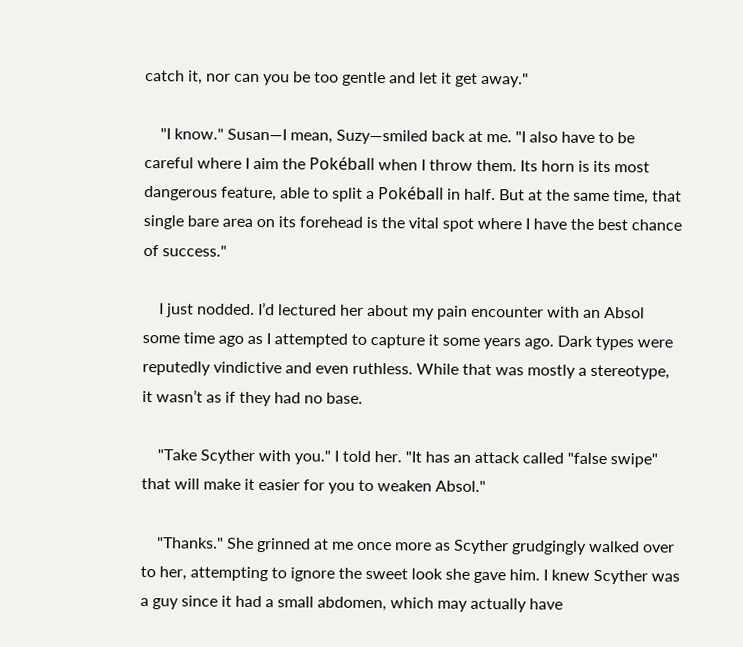catch it, nor can you be too gentle and let it get away."

    "I know." Susan—I mean, Suzy—smiled back at me. "I also have to be careful where I aim the Pokéball when I throw them. Its horn is its most dangerous feature, able to split a Pokéball in half. But at the same time, that single bare area on its forehead is the vital spot where I have the best chance of success."

    I just nodded. I’d lectured her about my pain encounter with an Absol some time ago as I attempted to capture it some years ago. Dark types were reputedly vindictive and even ruthless. While that was mostly a stereotype, it wasn’t as if they had no base.

    "Take Scyther with you." I told her. "It has an attack called "false swipe" that will make it easier for you to weaken Absol."

    "Thanks." She grinned at me once more as Scyther grudgingly walked over to her, attempting to ignore the sweet look she gave him. I knew Scyther was a guy since it had a small abdomen, which may actually have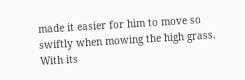made it easier for him to move so swiftly when mowing the high grass. With its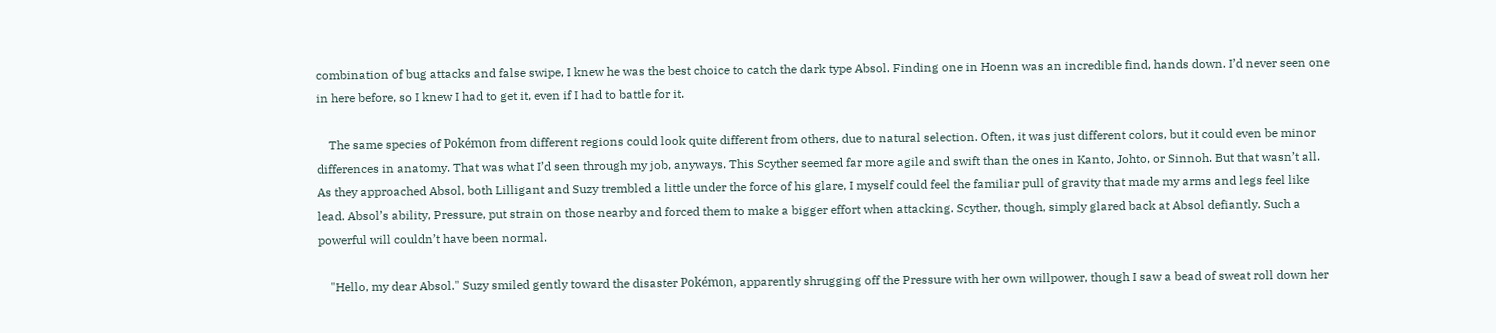combination of bug attacks and false swipe, I knew he was the best choice to catch the dark type Absol. Finding one in Hoenn was an incredible find, hands down. I’d never seen one in here before, so I knew I had to get it, even if I had to battle for it.

    The same species of Pokémon from different regions could look quite different from others, due to natural selection. Often, it was just different colors, but it could even be minor differences in anatomy. That was what I’d seen through my job, anyways. This Scyther seemed far more agile and swift than the ones in Kanto, Johto, or Sinnoh. But that wasn’t all. As they approached Absol, both Lilligant and Suzy trembled a little under the force of his glare, I myself could feel the familiar pull of gravity that made my arms and legs feel like lead. Absol’s ability, Pressure, put strain on those nearby and forced them to make a bigger effort when attacking. Scyther, though, simply glared back at Absol defiantly. Such a powerful will couldn’t have been normal.

    "Hello, my dear Absol." Suzy smiled gently toward the disaster Pokémon, apparently shrugging off the Pressure with her own willpower, though I saw a bead of sweat roll down her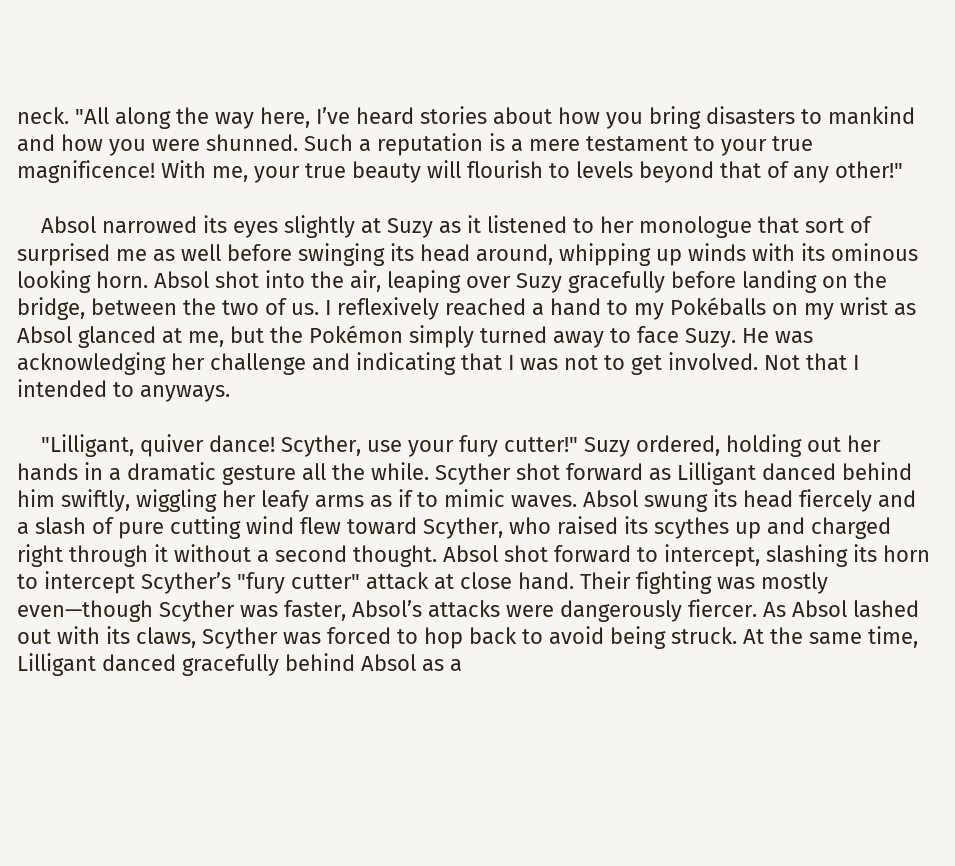neck. "All along the way here, I’ve heard stories about how you bring disasters to mankind and how you were shunned. Such a reputation is a mere testament to your true magnificence! With me, your true beauty will flourish to levels beyond that of any other!"

    Absol narrowed its eyes slightly at Suzy as it listened to her monologue that sort of surprised me as well before swinging its head around, whipping up winds with its ominous looking horn. Absol shot into the air, leaping over Suzy gracefully before landing on the bridge, between the two of us. I reflexively reached a hand to my Pokéballs on my wrist as Absol glanced at me, but the Pokémon simply turned away to face Suzy. He was acknowledging her challenge and indicating that I was not to get involved. Not that I intended to anyways.

    "Lilligant, quiver dance! Scyther, use your fury cutter!" Suzy ordered, holding out her hands in a dramatic gesture all the while. Scyther shot forward as Lilligant danced behind him swiftly, wiggling her leafy arms as if to mimic waves. Absol swung its head fiercely and a slash of pure cutting wind flew toward Scyther, who raised its scythes up and charged right through it without a second thought. Absol shot forward to intercept, slashing its horn to intercept Scyther’s "fury cutter" attack at close hand. Their fighting was mostly even—though Scyther was faster, Absol’s attacks were dangerously fiercer. As Absol lashed out with its claws, Scyther was forced to hop back to avoid being struck. At the same time, Lilligant danced gracefully behind Absol as a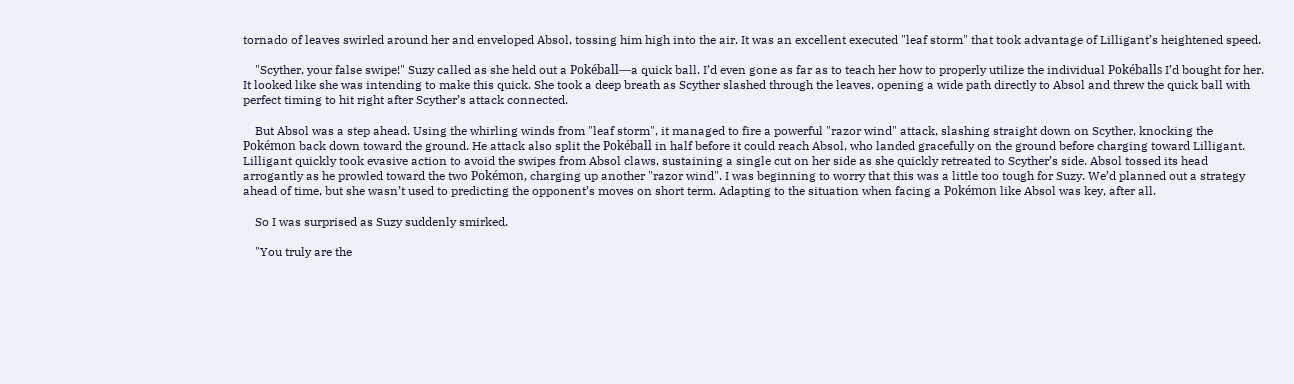tornado of leaves swirled around her and enveloped Absol, tossing him high into the air. It was an excellent executed "leaf storm" that took advantage of Lilligant’s heightened speed.

    "Scyther, your false swipe!" Suzy called as she held out a Pokéball—a quick ball. I’d even gone as far as to teach her how to properly utilize the individual Pokéballs I’d bought for her. It looked like she was intending to make this quick. She took a deep breath as Scyther slashed through the leaves, opening a wide path directly to Absol and threw the quick ball with perfect timing to hit right after Scyther’s attack connected.

    But Absol was a step ahead. Using the whirling winds from "leaf storm", it managed to fire a powerful "razor wind" attack, slashing straight down on Scyther, knocking the Pokémon back down toward the ground. He attack also split the Pokéball in half before it could reach Absol, who landed gracefully on the ground before charging toward Lilligant. Lilligant quickly took evasive action to avoid the swipes from Absol claws, sustaining a single cut on her side as she quickly retreated to Scyther’s side. Absol tossed its head arrogantly as he prowled toward the two Pokémon, charging up another "razor wind". I was beginning to worry that this was a little too tough for Suzy. We’d planned out a strategy ahead of time, but she wasn’t used to predicting the opponent’s moves on short term. Adapting to the situation when facing a Pokémon like Absol was key, after all.

    So I was surprised as Suzy suddenly smirked.

    "You truly are the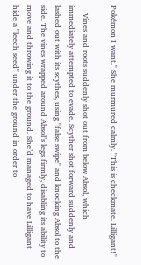Pokémon I want." She murmured calmly. "This is checkmate. Lilligant!"

    Vines and roots suddenly shot out from below Absol, which immediately attempted to evade. Scyther shot forward suddenly and lashed out with its scythes, using "false swipe" and knocking Absol to the side. The vines wrapped around Absol’s legs firmly, disabling its ability to move and throwing it to the ground. She’d managed to have Lilligant hide a "leech seed" under the ground in order to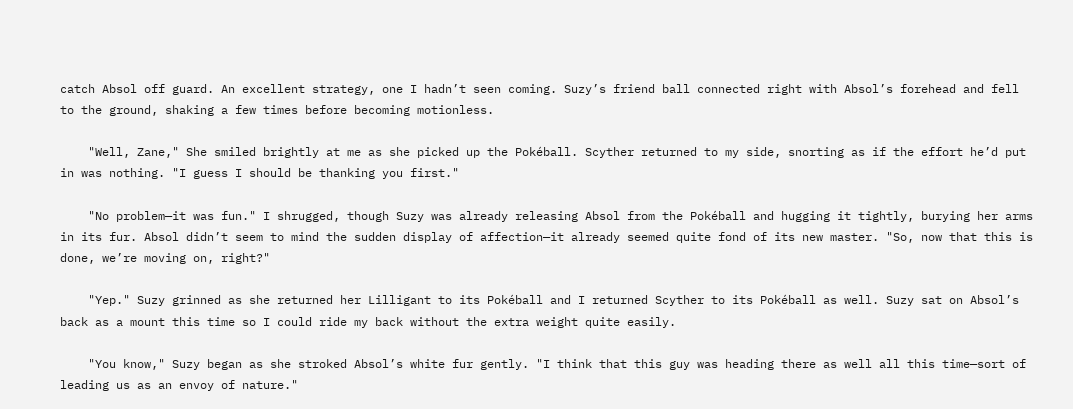catch Absol off guard. An excellent strategy, one I hadn’t seen coming. Suzy’s friend ball connected right with Absol’s forehead and fell to the ground, shaking a few times before becoming motionless.

    "Well, Zane," She smiled brightly at me as she picked up the Pokéball. Scyther returned to my side, snorting as if the effort he’d put in was nothing. "I guess I should be thanking you first."

    "No problem—it was fun." I shrugged, though Suzy was already releasing Absol from the Pokéball and hugging it tightly, burying her arms in its fur. Absol didn’t seem to mind the sudden display of affection—it already seemed quite fond of its new master. "So, now that this is done, we’re moving on, right?"

    "Yep." Suzy grinned as she returned her Lilligant to its Pokéball and I returned Scyther to its Pokéball as well. Suzy sat on Absol’s back as a mount this time so I could ride my back without the extra weight quite easily.

    "You know," Suzy began as she stroked Absol’s white fur gently. "I think that this guy was heading there as well all this time—sort of leading us as an envoy of nature."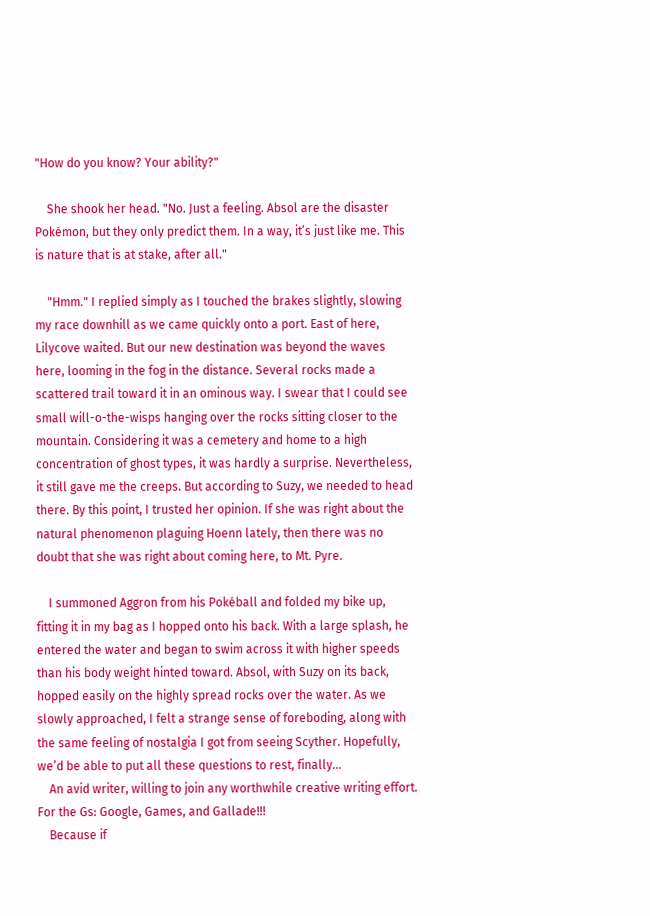"How do you know? Your ability?"

    She shook her head. "No. Just a feeling. Absol are the disaster Pokémon, but they only predict them. In a way, it’s just like me. This is nature that is at stake, after all."

    "Hmm." I replied simply as I touched the brakes slightly, slowing my race downhill as we came quickly onto a port. East of here, Lilycove waited. But our new destination was beyond the waves here, looming in the fog in the distance. Several rocks made a scattered trail toward it in an ominous way. I swear that I could see small will-o-the-wisps hanging over the rocks sitting closer to the mountain. Considering it was a cemetery and home to a high concentration of ghost types, it was hardly a surprise. Nevertheless, it still gave me the creeps. But according to Suzy, we needed to head there. By this point, I trusted her opinion. If she was right about the natural phenomenon plaguing Hoenn lately, then there was no doubt that she was right about coming here, to Mt. Pyre.

    I summoned Aggron from his Pokéball and folded my bike up, fitting it in my bag as I hopped onto his back. With a large splash, he entered the water and began to swim across it with higher speeds than his body weight hinted toward. Absol, with Suzy on its back, hopped easily on the highly spread rocks over the water. As we slowly approached, I felt a strange sense of foreboding, along with the same feeling of nostalgia I got from seeing Scyther. Hopefully, we’d be able to put all these questions to rest, finally…
    An avid writer, willing to join any worthwhile creative writing effort. For the Gs: Google, Games, and Gallade!!!
    Because if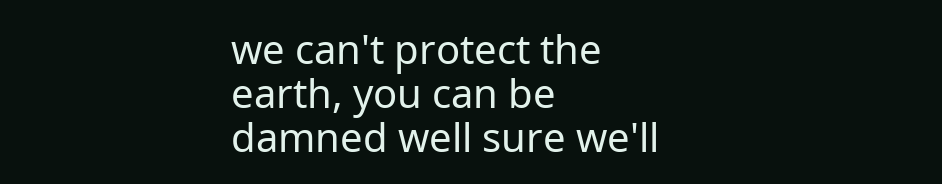we can't protect the earth, you can be damned well sure we'll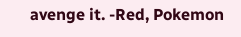avenge it. -Red, Pokemon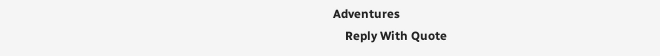Adventures
    Reply With Quote